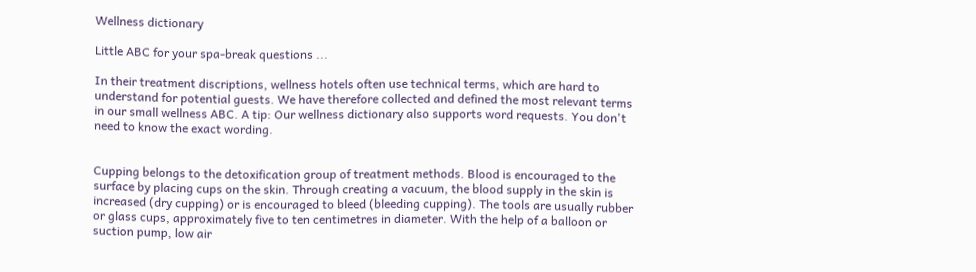Wellness dictionary

Little ABC for your spa-break questions ...

In their treatment discriptions, wellness hotels often use technical terms, which are hard to understand for potential guests. We have therefore collected and defined the most relevant terms in our small wellness ABC. A tip: Our wellness dictionary also supports word requests. You don't need to know the exact wording.


Cupping belongs to the detoxification group of treatment methods. Blood is encouraged to the surface by placing cups on the skin. Through creating a vacuum, the blood supply in the skin is increased (dry cupping) or is encouraged to bleed (bleeding cupping). The tools are usually rubber or glass cups, approximately five to ten centimetres in diameter. With the help of a balloon or suction pump, low air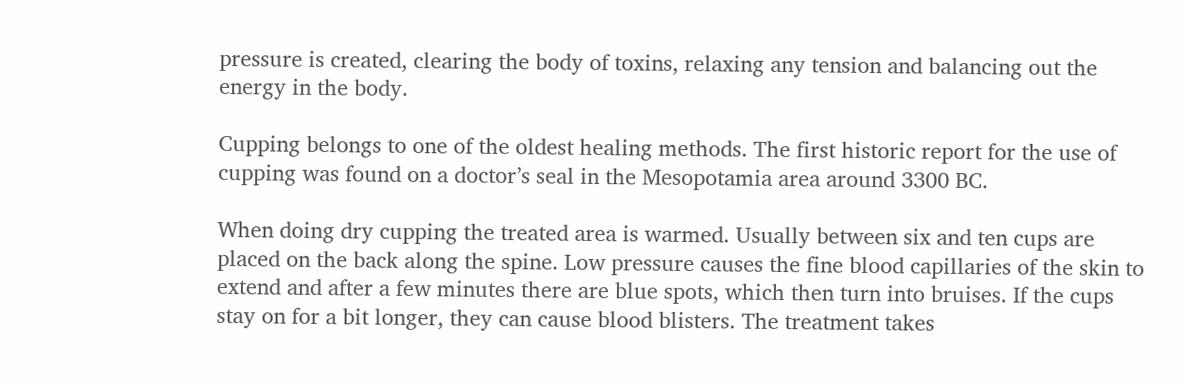pressure is created, clearing the body of toxins, relaxing any tension and balancing out the energy in the body.

Cupping belongs to one of the oldest healing methods. The first historic report for the use of cupping was found on a doctor’s seal in the Mesopotamia area around 3300 BC.

When doing dry cupping the treated area is warmed. Usually between six and ten cups are placed on the back along the spine. Low pressure causes the fine blood capillaries of the skin to extend and after a few minutes there are blue spots, which then turn into bruises. If the cups stay on for a bit longer, they can cause blood blisters. The treatment takes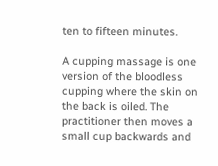ten to fifteen minutes.

A cupping massage is one version of the bloodless cupping where the skin on the back is oiled. The practitioner then moves a small cup backwards and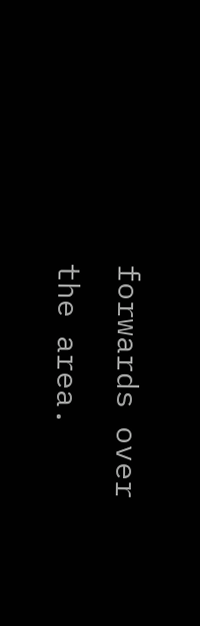forwards over the area.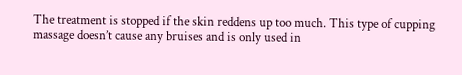The treatment is stopped if the skin reddens up too much. This type of cupping massage doesn’t cause any bruises and is only used in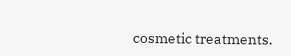cosmetic treatments.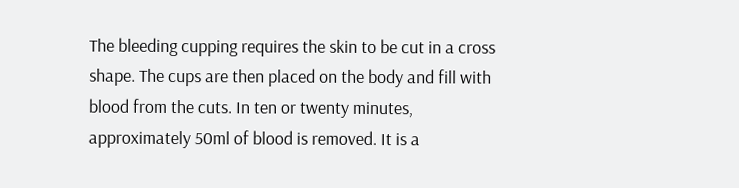The bleeding cupping requires the skin to be cut in a cross shape. The cups are then placed on the body and fill with blood from the cuts. In ten or twenty minutes, approximately 50ml of blood is removed. It is a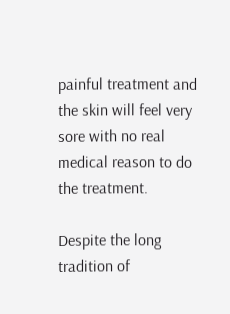painful treatment and the skin will feel very sore with no real medical reason to do the treatment.

Despite the long tradition of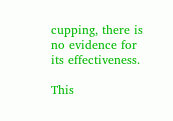cupping, there is no evidence for its effectiveness.

This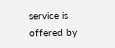service is offered by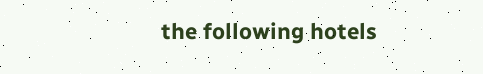the following hotels